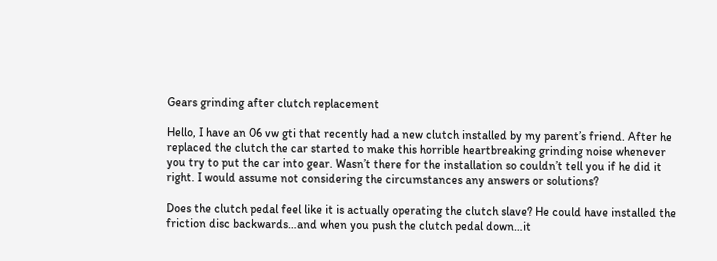Gears grinding after clutch replacement

Hello, I have an 06 vw gti that recently had a new clutch installed by my parent’s friend. After he replaced the clutch the car started to make this horrible heartbreaking grinding noise whenever you try to put the car into gear. Wasn’t there for the installation so couldn’t tell you if he did it right. I would assume not considering the circumstances any answers or solutions?

Does the clutch pedal feel like it is actually operating the clutch slave? He could have installed the friction disc backwards…and when you push the clutch pedal down…it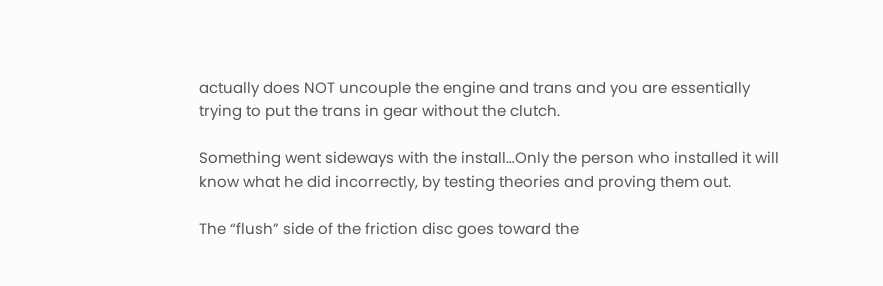actually does NOT uncouple the engine and trans and you are essentially trying to put the trans in gear without the clutch.

Something went sideways with the install…Only the person who installed it will know what he did incorrectly, by testing theories and proving them out.

The “flush” side of the friction disc goes toward the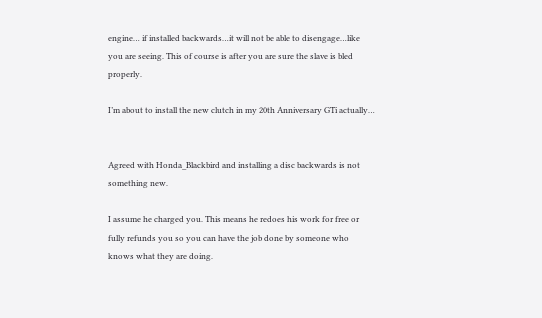engine… if installed backwards…it will not be able to disengage…like you are seeing. This of course is after you are sure the slave is bled properly.

I’m about to install the new clutch in my 20th Anniversary GTi actually…


Agreed with Honda_Blackbird and installing a disc backwards is not something new.

I assume he charged you. This means he redoes his work for free or fully refunds you so you can have the job done by someone who knows what they are doing.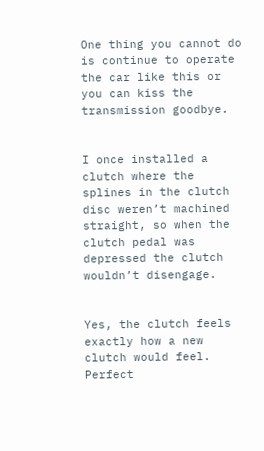One thing you cannot do is continue to operate the car like this or you can kiss the transmission goodbye.


I once installed a clutch where the splines in the clutch disc weren’t machined straight, so when the clutch pedal was depressed the clutch wouldn’t disengage.


Yes, the clutch feels exactly how a new clutch would feel. Perfect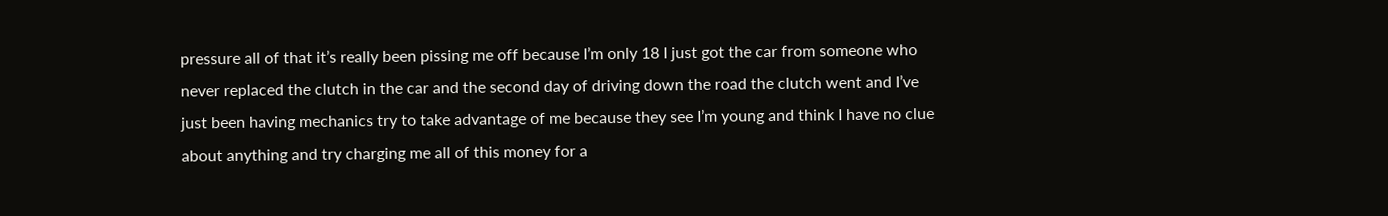pressure all of that it’s really been pissing me off because I’m only 18 I just got the car from someone who never replaced the clutch in the car and the second day of driving down the road the clutch went and I’ve just been having mechanics try to take advantage of me because they see I’m young and think I have no clue about anything and try charging me all of this money for a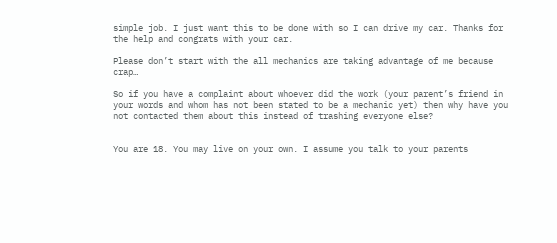simple job. I just want this to be done with so I can drive my car. Thanks for the help and congrats with your car.

Please don’t start with the all mechanics are taking advantage of me because crap…

So if you have a complaint about whoever did the work (your parent’s friend in your words and whom has not been stated to be a mechanic yet) then why have you not contacted them about this instead of trashing everyone else?


You are 18. You may live on your own. I assume you talk to your parents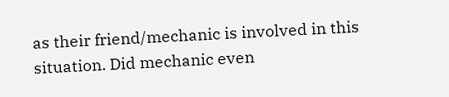as their friend/mechanic is involved in this situation. Did mechanic even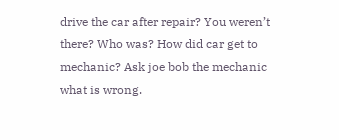drive the car after repair? You weren’t there? Who was? How did car get to mechanic? Ask joe bob the mechanic what is wrong.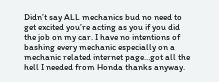Didn’t say ALL mechanics bud no need to get excited you’re acting as you if you did the job on my car. I have no intentions of bashing every mechanic especially on a mechanic related internet page…got all the hell I needed from Honda thanks anyway.